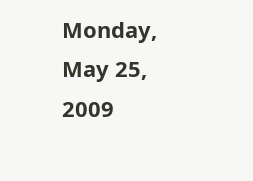Monday, May 25, 2009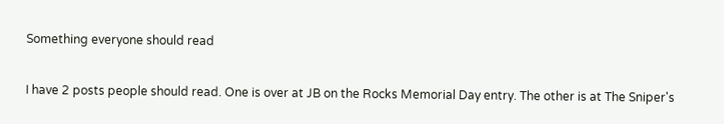Something everyone should read

I have 2 posts people should read. One is over at JB on the Rocks Memorial Day entry. The other is at The Sniper's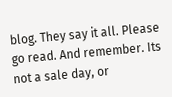blog. They say it all. Please go read. And remember. Its not a sale day, or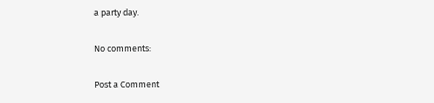a party day.

No comments:

Post a Comment